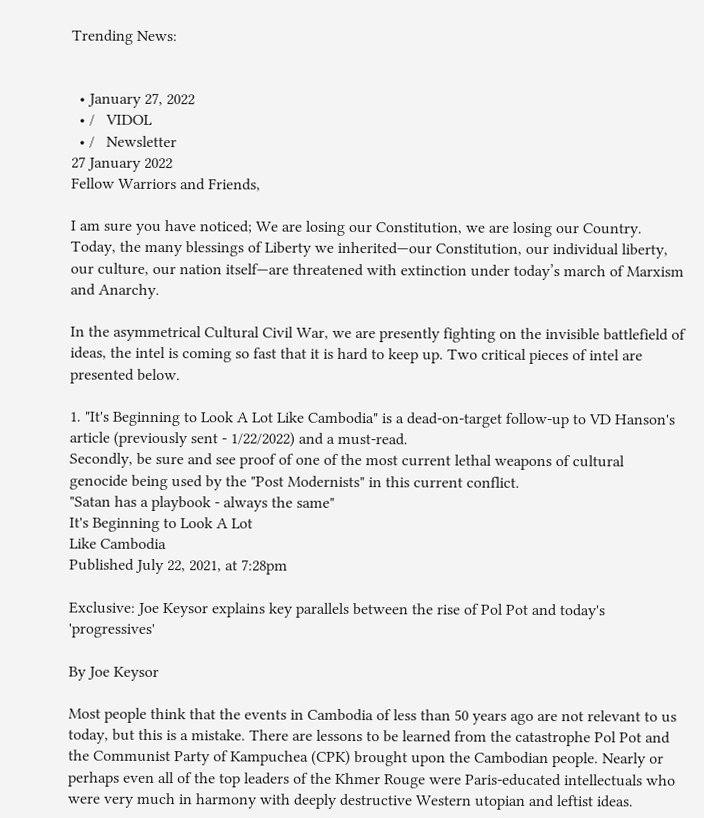Trending News:


  • January 27, 2022
  • /   VIDOL
  • /   Newsletter
27 January 2022
Fellow Warriors and Friends,

I am sure you have noticed; We are losing our Constitution, we are losing our Country. Today, the many blessings of Liberty we inherited—our Constitution, our individual liberty, our culture, our nation itself—are threatened with extinction under today’s march of Marxism and Anarchy.

In the asymmetrical Cultural Civil War, we are presently fighting on the invisible battlefield of ideas, the intel is coming so fast that it is hard to keep up. Two critical pieces of intel are presented below.

1. "It's Beginning to Look A Lot Like Cambodia" is a dead-on-target follow-up to VD Hanson's article (previously sent - 1/22/2022) and a must-read.
Secondly, be sure and see proof of one of the most current lethal weapons of cultural genocide being used by the "Post Modernists" in this current conflict.
"Satan has a playbook - always the same"
It's Beginning to Look A Lot
Like Cambodia
Published July 22, 2021, at 7:28pm

Exclusive: Joe Keysor explains key parallels between the rise of Pol Pot and today's 'progressives'

By Joe Keysor

Most people think that the events in Cambodia of less than 50 years ago are not relevant to us today, but this is a mistake. There are lessons to be learned from the catastrophe Pol Pot and the Communist Party of Kampuchea (CPK) brought upon the Cambodian people. Nearly or perhaps even all of the top leaders of the Khmer Rouge were Paris-educated intellectuals who were very much in harmony with deeply destructive Western utopian and leftist ideas.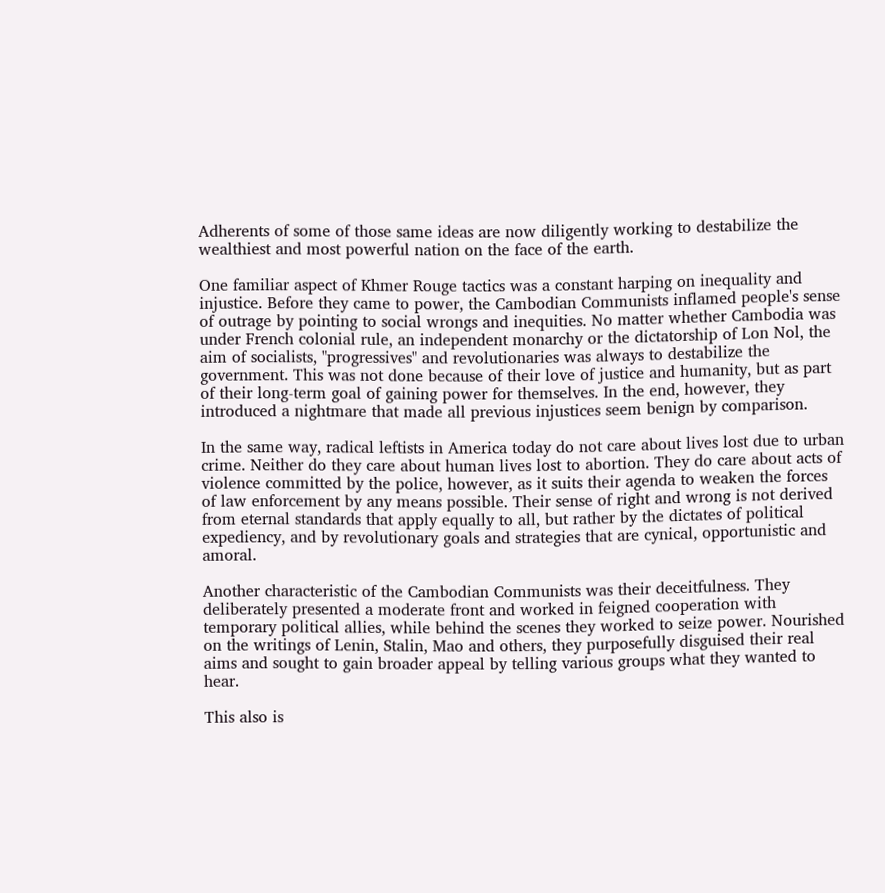Adherents of some of those same ideas are now diligently working to destabilize the wealthiest and most powerful nation on the face of the earth.

One familiar aspect of Khmer Rouge tactics was a constant harping on inequality and injustice. Before they came to power, the Cambodian Communists inflamed people's sense of outrage by pointing to social wrongs and inequities. No matter whether Cambodia was under French colonial rule, an independent monarchy or the dictatorship of Lon Nol, the aim of socialists, "progressives" and revolutionaries was always to destabilize the government. This was not done because of their love of justice and humanity, but as part of their long-term goal of gaining power for themselves. In the end, however, they introduced a nightmare that made all previous injustices seem benign by comparison.

In the same way, radical leftists in America today do not care about lives lost due to urban crime. Neither do they care about human lives lost to abortion. They do care about acts of violence committed by the police, however, as it suits their agenda to weaken the forces of law enforcement by any means possible. Their sense of right and wrong is not derived from eternal standards that apply equally to all, but rather by the dictates of political expediency, and by revolutionary goals and strategies that are cynical, opportunistic and amoral.

Another characteristic of the Cambodian Communists was their deceitfulness. They deliberately presented a moderate front and worked in feigned cooperation with temporary political allies, while behind the scenes they worked to seize power. Nourished on the writings of Lenin, Stalin, Mao and others, they purposefully disguised their real aims and sought to gain broader appeal by telling various groups what they wanted to hear.

This also is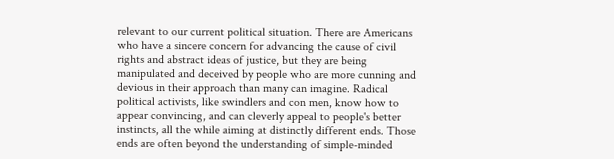relevant to our current political situation. There are Americans who have a sincere concern for advancing the cause of civil rights and abstract ideas of justice, but they are being manipulated and deceived by people who are more cunning and devious in their approach than many can imagine. Radical political activists, like swindlers and con men, know how to appear convincing, and can cleverly appeal to people's better instincts, all the while aiming at distinctly different ends. Those ends are often beyond the understanding of simple-minded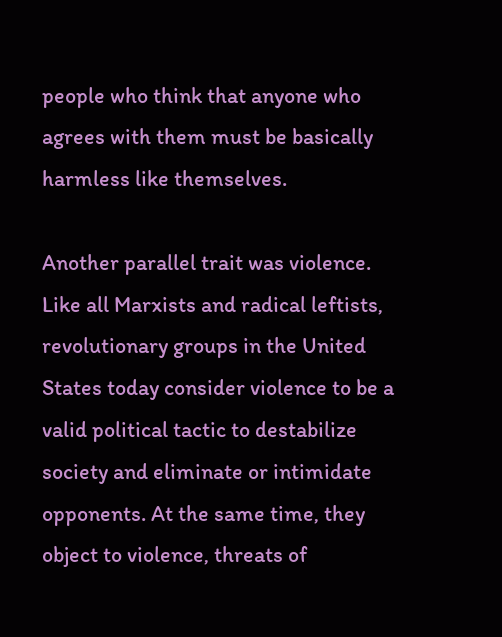people who think that anyone who agrees with them must be basically harmless like themselves.

Another parallel trait was violence. Like all Marxists and radical leftists, revolutionary groups in the United States today consider violence to be a valid political tactic to destabilize society and eliminate or intimidate opponents. At the same time, they object to violence, threats of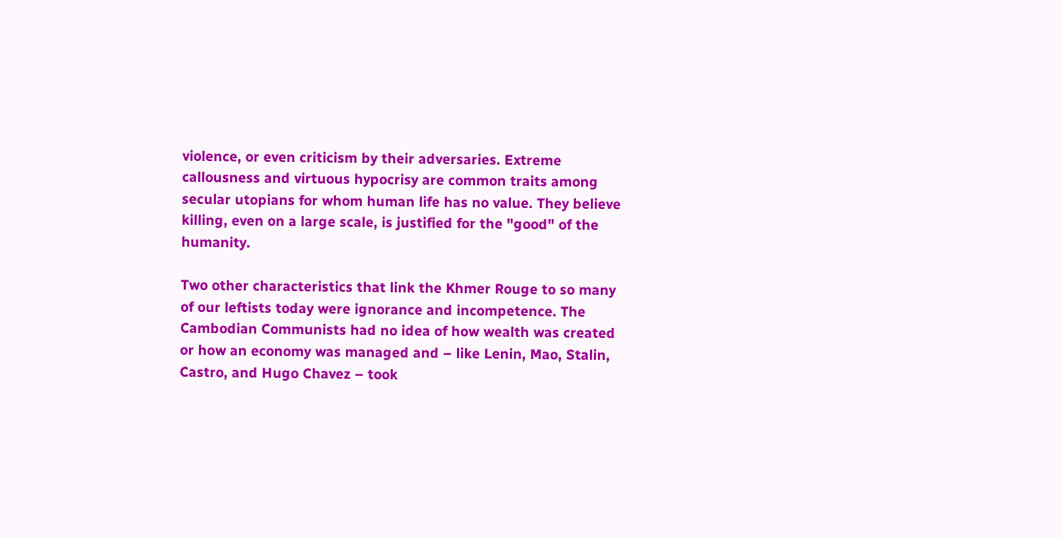violence, or even criticism by their adversaries. Extreme callousness and virtuous hypocrisy are common traits among secular utopians for whom human life has no value. They believe killing, even on a large scale, is justified for the "good" of the humanity.

Two other characteristics that link the Khmer Rouge to so many of our leftists today were ignorance and incompetence. The Cambodian Communists had no idea of how wealth was created or how an economy was managed and – like Lenin, Mao, Stalin, Castro, and Hugo Chavez – took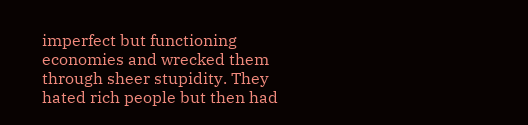imperfect but functioning economies and wrecked them through sheer stupidity. They hated rich people but then had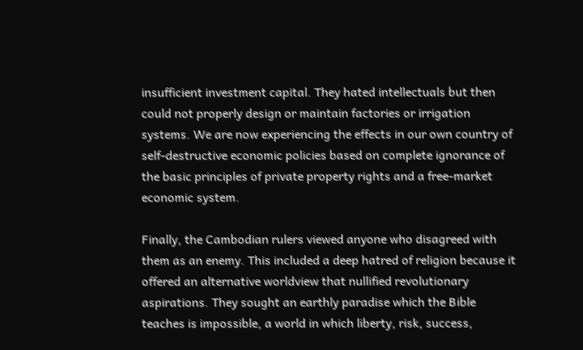insufficient investment capital. They hated intellectuals but then could not properly design or maintain factories or irrigation systems. We are now experiencing the effects in our own country of self-destructive economic policies based on complete ignorance of the basic principles of private property rights and a free-market economic system.

Finally, the Cambodian rulers viewed anyone who disagreed with them as an enemy. This included a deep hatred of religion because it offered an alternative worldview that nullified revolutionary aspirations. They sought an earthly paradise which the Bible teaches is impossible, a world in which liberty, risk, success,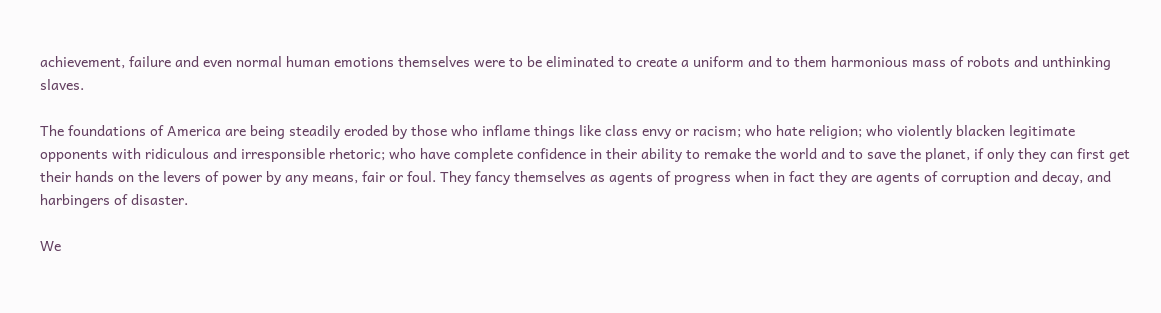achievement, failure and even normal human emotions themselves were to be eliminated to create a uniform and to them harmonious mass of robots and unthinking slaves.

The foundations of America are being steadily eroded by those who inflame things like class envy or racism; who hate religion; who violently blacken legitimate opponents with ridiculous and irresponsible rhetoric; who have complete confidence in their ability to remake the world and to save the planet, if only they can first get their hands on the levers of power by any means, fair or foul. They fancy themselves as agents of progress when in fact they are agents of corruption and decay, and harbingers of disaster.

We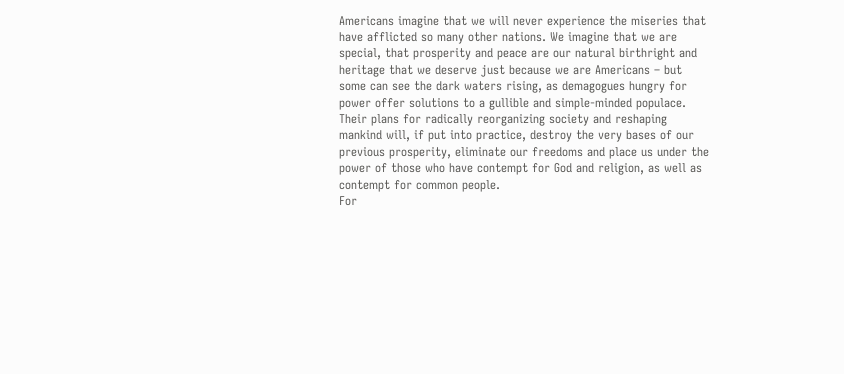Americans imagine that we will never experience the miseries that have afflicted so many other nations. We imagine that we are special, that prosperity and peace are our natural birthright and heritage that we deserve just because we are Americans – but some can see the dark waters rising, as demagogues hungry for power offer solutions to a gullible and simple-minded populace. Their plans for radically reorganizing society and reshaping mankind will, if put into practice, destroy the very bases of our previous prosperity, eliminate our freedoms and place us under the power of those who have contempt for God and religion, as well as contempt for common people.
For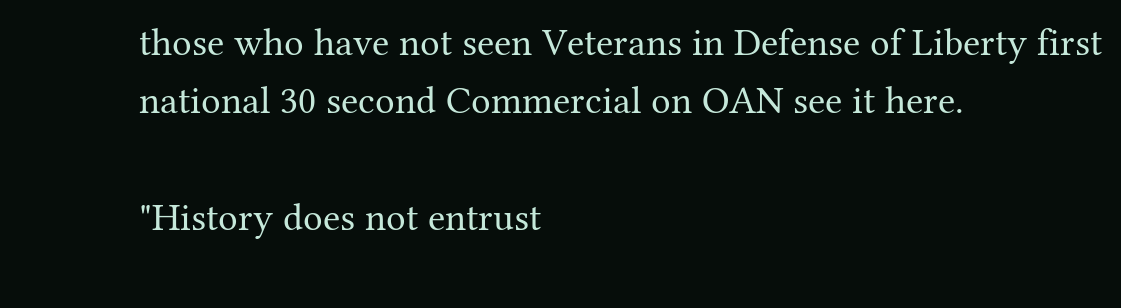those who have not seen Veterans in Defense of Liberty first national 30 second Commercial on OAN see it here.

"History does not entrust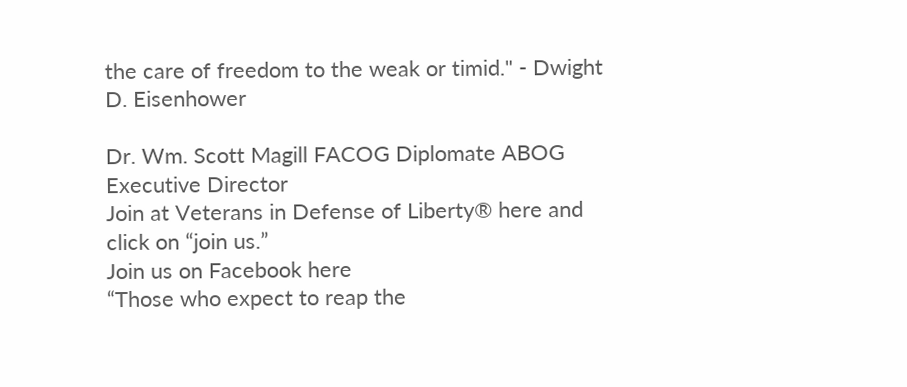the care of freedom to the weak or timid." - Dwight D. Eisenhower

Dr. Wm. Scott Magill FACOG Diplomate ABOG
Executive Director
Join at Veterans in Defense of Liberty® here and click on “join us.”
Join us on Facebook here
“Those who expect to reap the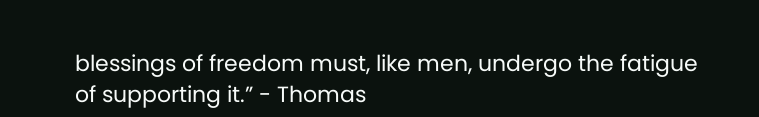blessings of freedom must, like men, undergo the fatigue of supporting it.” - Thomas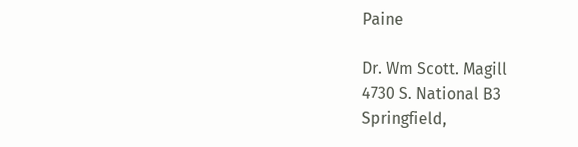Paine

Dr. Wm Scott. Magill
4730 S. National B3
Springfield,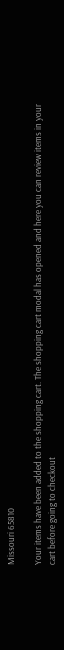Missouri 65810

Your items have been added to the shopping cart. The shopping cart modal has opened and here you can review items in your cart before going to checkout